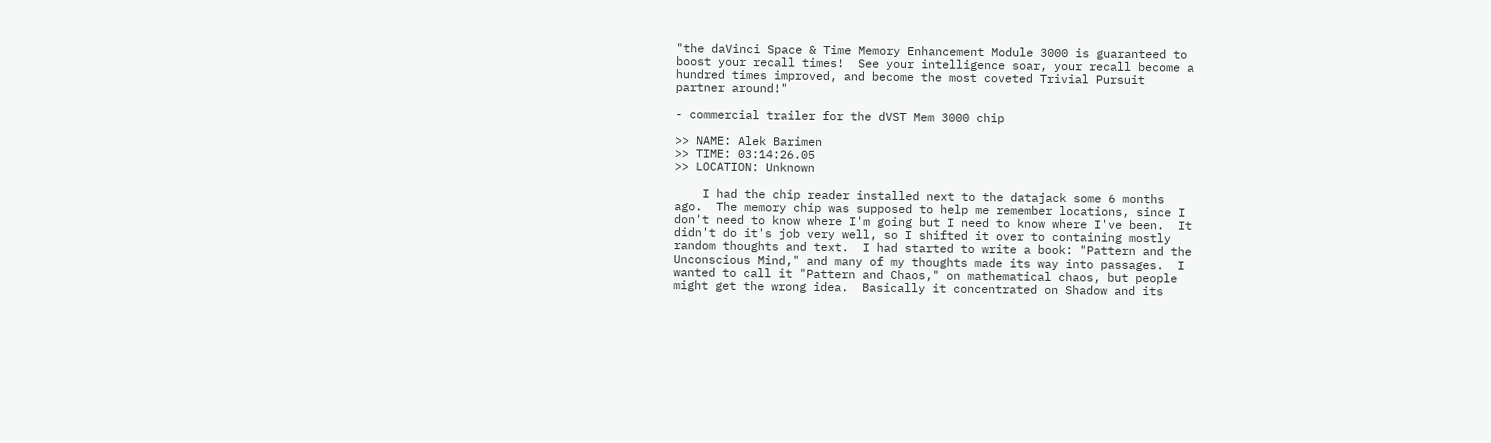"the daVinci Space & Time Memory Enhancement Module 3000 is guaranteed to
boost your recall times!  See your intelligence soar, your recall become a
hundred times improved, and become the most coveted Trivial Pursuit
partner around!"

- commercial trailer for the dVST Mem 3000 chip

>> NAME: Alek Barimen
>> TIME: 03:14:26.05
>> LOCATION: Unknown

    I had the chip reader installed next to the datajack some 6 months
ago.  The memory chip was supposed to help me remember locations, since I
don't need to know where I'm going but I need to know where I've been.  It
didn't do it's job very well, so I shifted it over to containing mostly
random thoughts and text.  I had started to write a book: "Pattern and the
Unconscious Mind," and many of my thoughts made its way into passages.  I
wanted to call it "Pattern and Chaos," on mathematical chaos, but people
might get the wrong idea.  Basically it concentrated on Shadow and its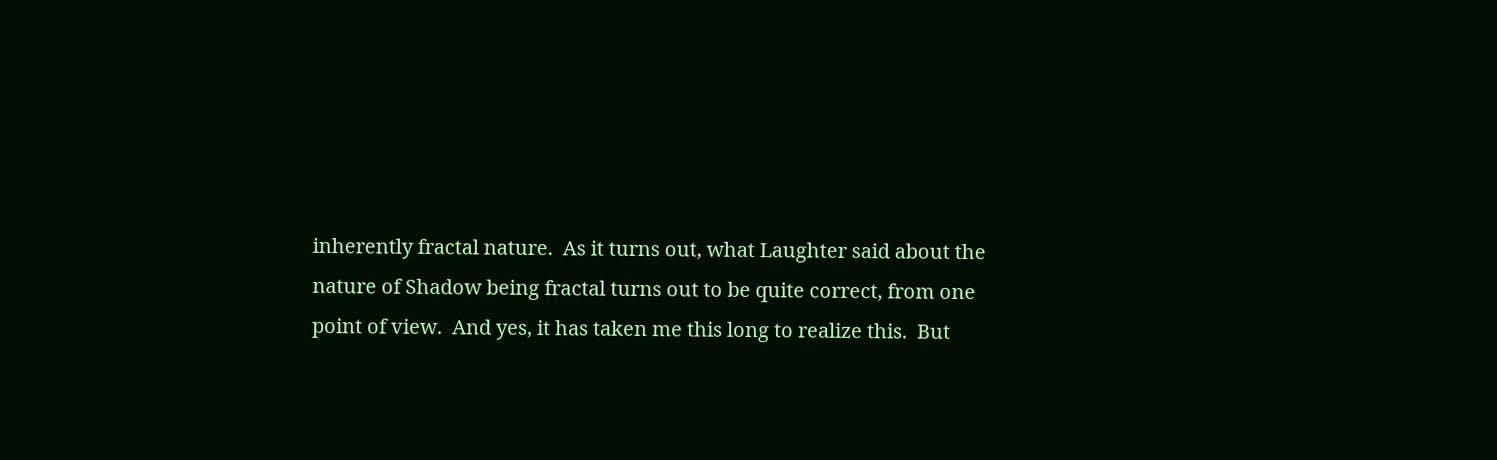inherently fractal nature.  As it turns out, what Laughter said about the
nature of Shadow being fractal turns out to be quite correct, from one
point of view.  And yes, it has taken me this long to realize this.  But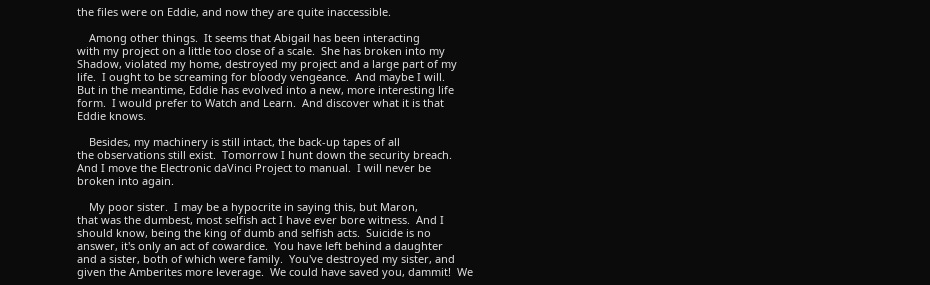the files were on Eddie, and now they are quite inaccessible.

    Among other things.  It seems that Abigail has been interacting
with my project on a little too close of a scale.  She has broken into my
Shadow, violated my home, destroyed my project and a large part of my
life.  I ought to be screaming for bloody vengeance.  And maybe I will.
But in the meantime, Eddie has evolved into a new, more interesting life
form.  I would prefer to Watch and Learn.  And discover what it is that
Eddie knows.

    Besides, my machinery is still intact, the back-up tapes of all
the observations still exist.  Tomorrow I hunt down the security breach.
And I move the Electronic daVinci Project to manual.  I will never be
broken into again.

    My poor sister.  I may be a hypocrite in saying this, but Maron,
that was the dumbest, most selfish act I have ever bore witness.  And I
should know, being the king of dumb and selfish acts.  Suicide is no
answer, it's only an act of cowardice.  You have left behind a daughter
and a sister, both of which were family.  You've destroyed my sister, and
given the Amberites more leverage.  We could have saved you, dammit!  We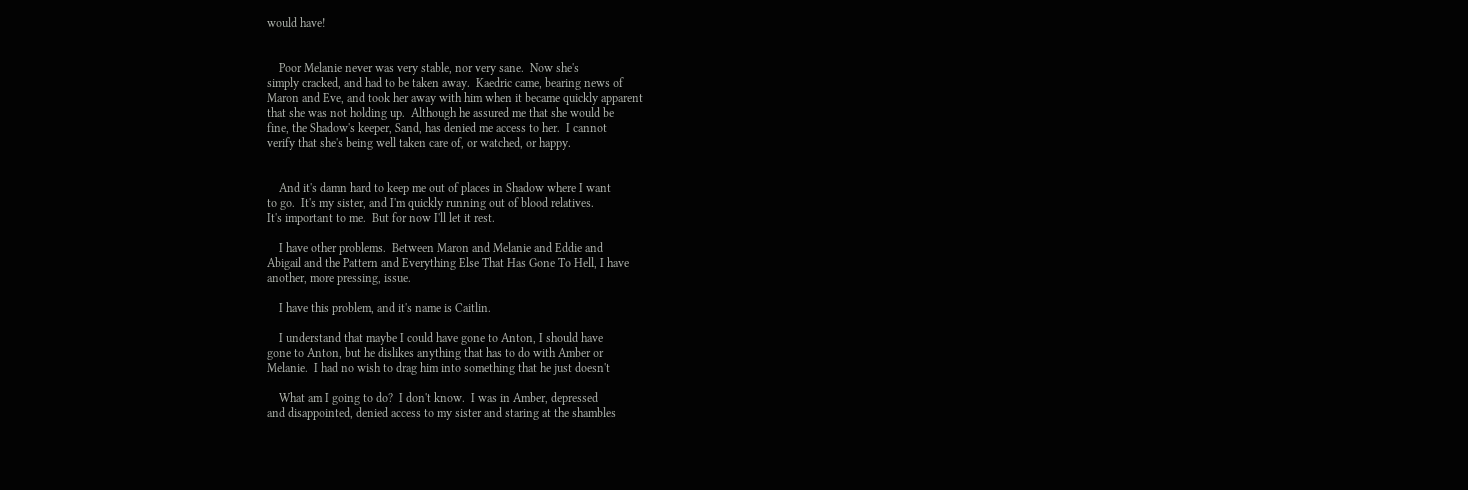would have!


    Poor Melanie never was very stable, nor very sane.  Now she's
simply cracked, and had to be taken away.  Kaedric came, bearing news of
Maron and Eve, and took her away with him when it became quickly apparent
that she was not holding up.  Although he assured me that she would be
fine, the Shadow's keeper, Sand, has denied me access to her.  I cannot
verify that she's being well taken care of, or watched, or happy.


    And it's damn hard to keep me out of places in Shadow where I want
to go.  It's my sister, and I'm quickly running out of blood relatives.
It's important to me.  But for now I'll let it rest.

    I have other problems.  Between Maron and Melanie and Eddie and
Abigail and the Pattern and Everything Else That Has Gone To Hell, I have
another, more pressing, issue.

    I have this problem, and it's name is Caitlin.

    I understand that maybe I could have gone to Anton, I should have
gone to Anton, but he dislikes anything that has to do with Amber or
Melanie.  I had no wish to drag him into something that he just doesn't

    What am I going to do?  I don't know.  I was in Amber, depressed
and disappointed, denied access to my sister and staring at the shambles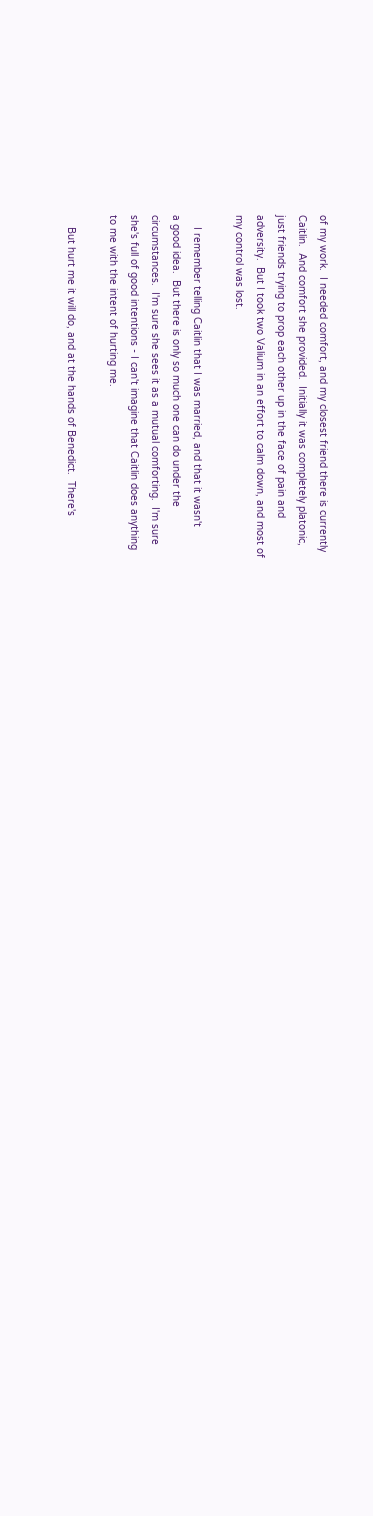of my work.  I needed comfort, and my closest friend there is currently
Caitlin.  And comfort she provided.  Initially it was completely platonic,
just friends trying to prop each other up in the face of pain and
adversity.  But I took two Valium in an effort to calm down, and most of
my control was lost.

    I remember telling Caitlin that I was married, and that it wasn't
a good idea.  But there is only so much one can do under the
circumstances.  I'm sure she sees it as a mutual comforting.  I'm sure
she's full of good intentions - I can't imagine that Caitlin does anything
to me with the intent of hurting me.

    But hurt me it will do, and at the hands of Benedict.  There's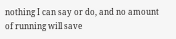nothing I can say or do, and no amount of running will save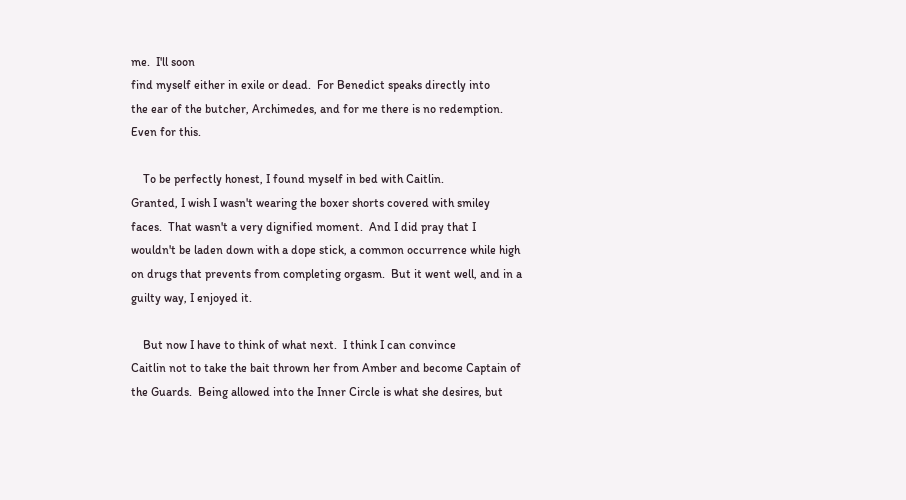me.  I'll soon
find myself either in exile or dead.  For Benedict speaks directly into
the ear of the butcher, Archimedes, and for me there is no redemption.
Even for this.

    To be perfectly honest, I found myself in bed with Caitlin.
Granted, I wish I wasn't wearing the boxer shorts covered with smiley
faces.  That wasn't a very dignified moment.  And I did pray that I
wouldn't be laden down with a dope stick, a common occurrence while high
on drugs that prevents from completing orgasm.  But it went well, and in a
guilty way, I enjoyed it.

    But now I have to think of what next.  I think I can convince
Caitlin not to take the bait thrown her from Amber and become Captain of
the Guards.  Being allowed into the Inner Circle is what she desires, but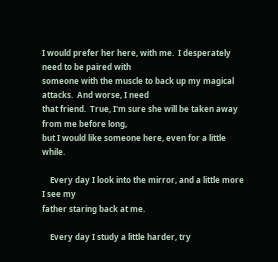I would prefer her here, with me.  I desperately need to be paired with
someone with the muscle to back up my magical attacks.  And worse, I need
that friend.  True, I'm sure she will be taken away from me before long,
but I would like someone here, even for a little while.

    Every day I look into the mirror, and a little more I see my
father staring back at me.

    Every day I study a little harder, try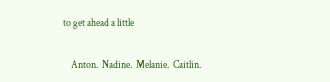to get ahead a little

    Anton.  Nadine.  Melanie.  Caitlin.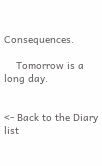Consequences.

    Tomorrow is a long day.


<- Back to the Diary list